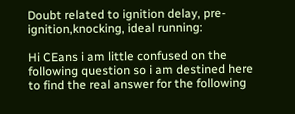Doubt related to ignition delay, pre-ignition,knocking, ideal running:

Hi CEans i am little confused on the following question so i am destined here to find the real answer for the following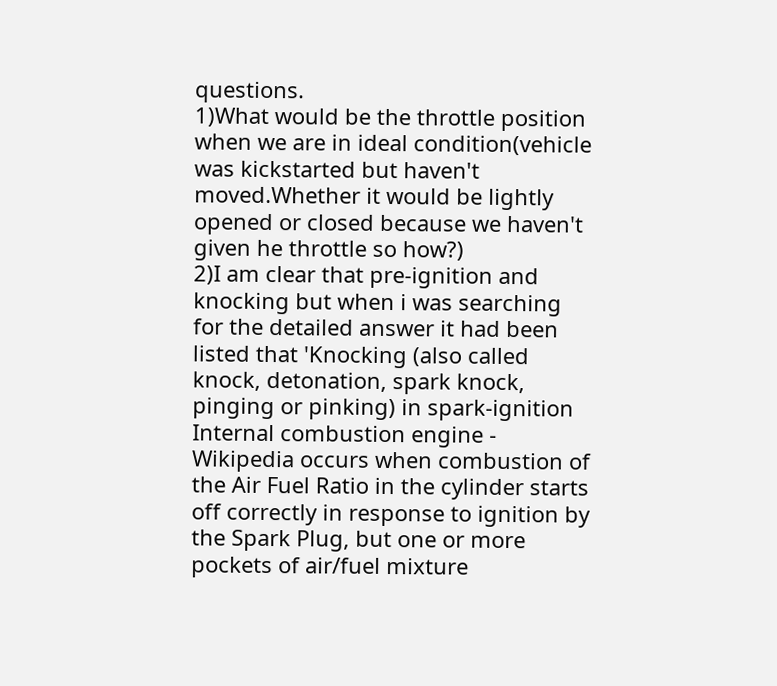questions.
1)What would be the throttle position when we are in ideal condition(vehicle was kickstarted but haven't moved.Whether it would be lightly opened or closed because we haven't given he throttle so how?)
2)I am clear that pre-ignition and knocking but when i was searching for the detailed answer it had been listed that 'Knocking (also called knock, detonation, spark knock, pinging or pinking) in spark-ignition Internal combustion engine - Wikipedia occurs when combustion of the Air Fuel Ratio in the cylinder starts off correctly in response to ignition by the Spark Plug, but one or more pockets of air/fuel mixture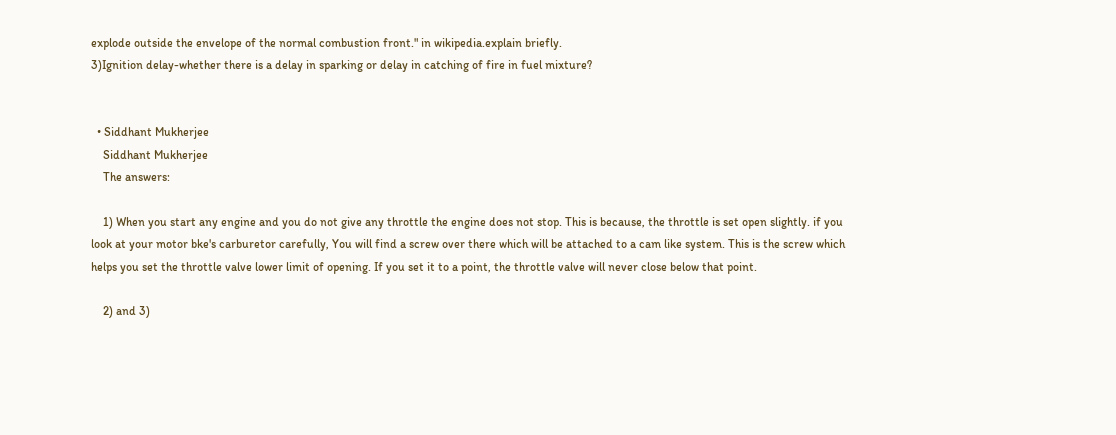explode outside the envelope of the normal combustion front." in wikipedia.explain briefly.
3)Ignition delay-whether there is a delay in sparking or delay in catching of fire in fuel mixture?


  • Siddhant Mukherjee
    Siddhant Mukherjee
    The answers:

    1) When you start any engine and you do not give any throttle the engine does not stop. This is because, the throttle is set open slightly. if you look at your motor bke's carburetor carefully, You will find a screw over there which will be attached to a cam like system. This is the screw which helps you set the throttle valve lower limit of opening. If you set it to a point, the throttle valve will never close below that point.

    2) and 3)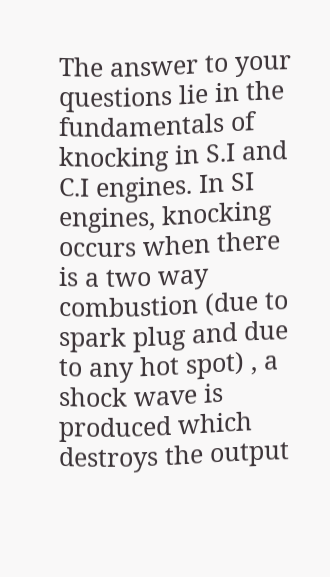The answer to your questions lie in the fundamentals of knocking in S.I and C.I engines. In SI engines, knocking occurs when there is a two way combustion (due to spark plug and due to any hot spot) , a shock wave is produced which destroys the output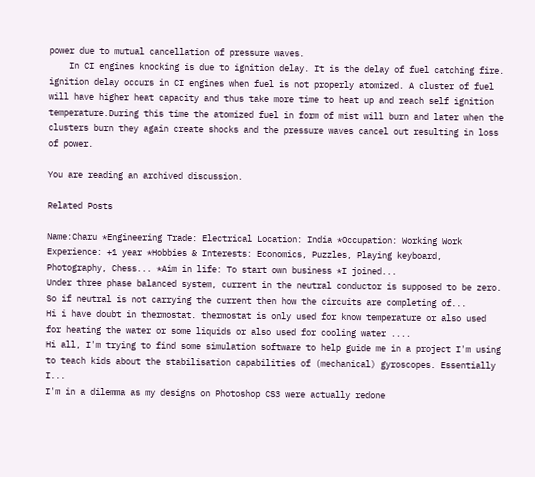power due to mutual cancellation of pressure waves.
    In CI engines knocking is due to ignition delay. It is the delay of fuel catching fire. ignition delay occurs in CI engines when fuel is not properly atomized. A cluster of fuel will have higher heat capacity and thus take more time to heat up and reach self ignition temperature.During this time the atomized fuel in form of mist will burn and later when the clusters burn they again create shocks and the pressure waves cancel out resulting in loss of power.

You are reading an archived discussion.

Related Posts

Name:Charu *Engineering Trade: Electrical Location: India *Occupation: Working Work Experience: +1 year *Hobbies & Interests: Economics, Puzzles, Playing keyboard, Photography, Chess... *Aim in life: To start own business *I joined...
Under three phase balanced system, current in the neutral conductor is supposed to be zero. So if neutral is not carrying the current then how the circuits are completing of...
Hi i have doubt in thermostat. thermostat is only used for know temperature or also used for heating the water or some liquids or also used for cooling water ....
Hi all, I'm trying to find some simulation software to help guide me in a project I'm using to teach kids about the stabilisation capabilities of (mechanical) gyroscopes. Essentially I...
I'm in a dilemma as my designs on Photoshop CS3 were actually redone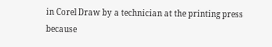in Corel Draw by a technician at the printing press because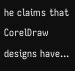he claims that CorelDraw designs have...